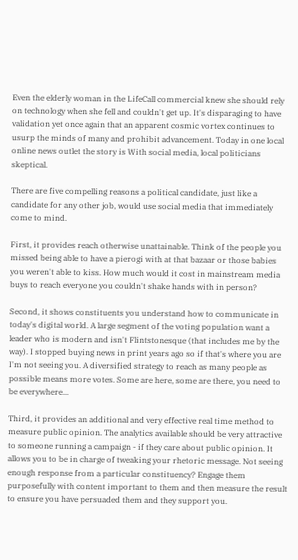Even the elderly woman in the LifeCall commercial knew she should rely on technology when she fell and couldn't get up. It's disparaging to have validation yet once again that an apparent cosmic vortex continues to usurp the minds of many and prohibit advancement. Today in one local online news outlet the story is With social media, local politicians skeptical.

There are five compelling reasons a political candidate, just like a candidate for any other job, would use social media that immediately come to mind.

First, it provides reach otherwise unattainable. Think of the people you missed being able to have a pierogi with at that bazaar or those babies you weren't able to kiss. How much would it cost in mainstream media buys to reach everyone you couldn't shake hands with in person?

Second, it shows constituents you understand how to communicate in today's digital world. A large segment of the voting population want a leader who is modern and isn't Flintstonesque (that includes me by the way). I stopped buying news in print years ago so if that's where you are I'm not seeing you. A diversified strategy to reach as many people as possible means more votes. Some are here, some are there, you need to be everywhere...

Third, it provides an additional and very effective real time method to measure public opinion. The analytics available should be very attractive to someone running a campaign - if they care about public opinion. It allows you to be in charge of tweaking your rhetoric message. Not seeing enough response from a particular constituency? Engage them purposefully with content important to them and then measure the result to ensure you have persuaded them and they support you.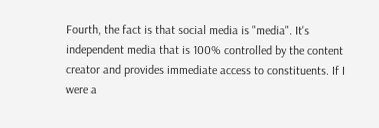Fourth, the fact is that social media is "media". It's independent media that is 100% controlled by the content creator and provides immediate access to constituents. If I were a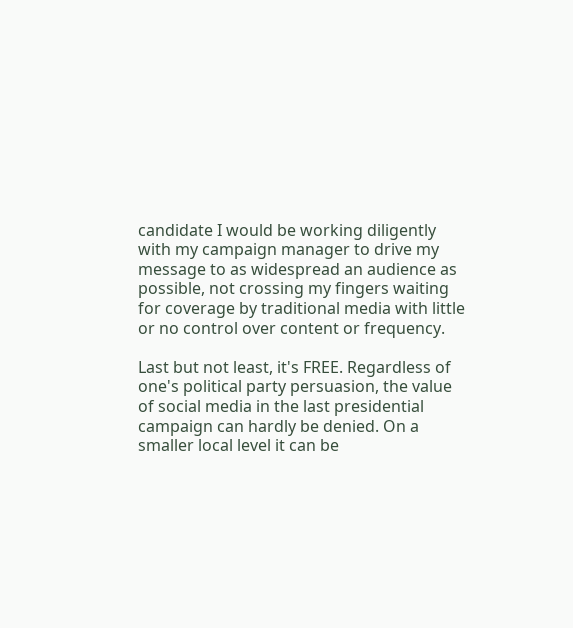candidate I would be working diligently with my campaign manager to drive my message to as widespread an audience as possible, not crossing my fingers waiting for coverage by traditional media with little or no control over content or frequency.

Last but not least, it's FREE. Regardless of one's political party persuasion, the value of social media in the last presidential campaign can hardly be denied. On a smaller local level it can be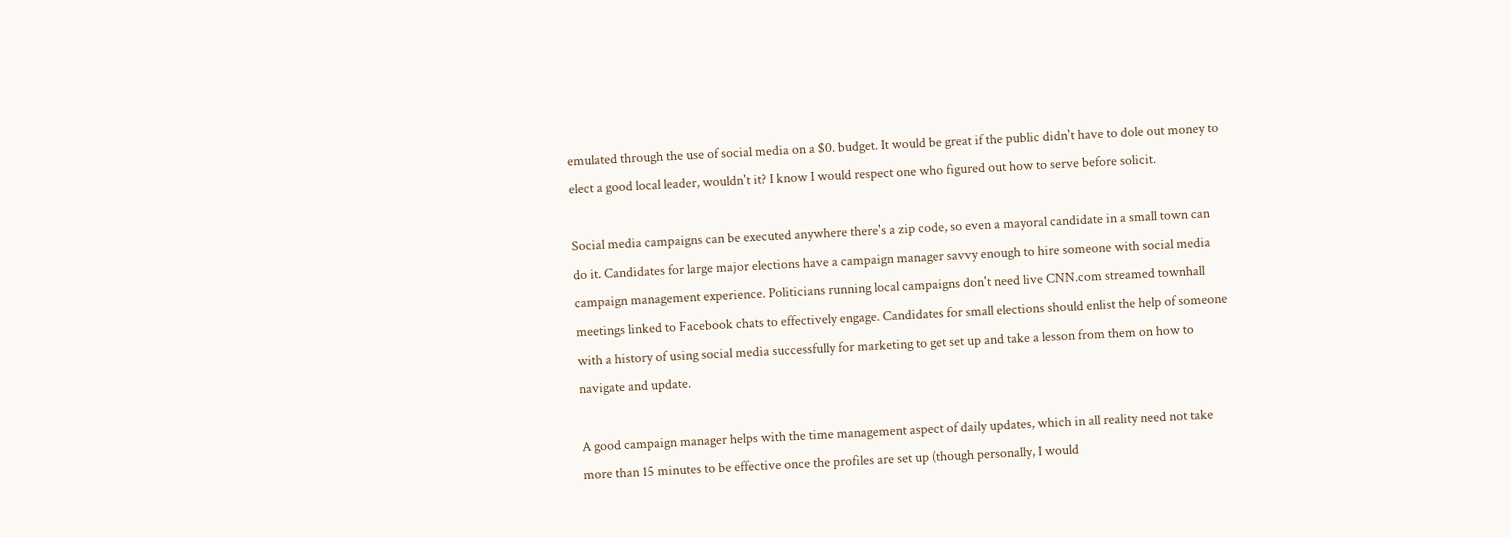emulated through the use of social media on a $0. budget. It would be great if the public didn't have to dole out money to elect a good local leader, wouldn't it? I know I would respect one who figured out how to serve before solicit.

Social media campaigns can be executed anywhere there's a zip code, so even a mayoral candidate in a small town can do it. Candidates for large major elections have a campaign manager savvy enough to hire someone with social media campaign management experience. Politicians running local campaigns don't need live CNN.com streamed townhall meetings linked to Facebook chats to effectively engage. Candidates for small elections should enlist the help of someone with a history of using social media successfully for marketing to get set up and take a lesson from them on how to navigate and update.

A good campaign manager helps with the time management aspect of daily updates, which in all reality need not take more than 15 minutes to be effective once the profiles are set up (though personally, I would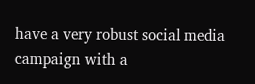have a very robust social media campaign with a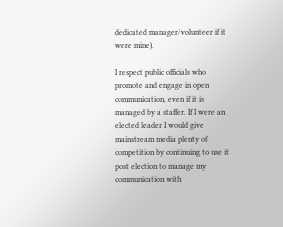dedicated manager/volunteer if it were mine).

I respect public officials who promote and engage in open communication, even if it is managed by a staffer. If I were an elected leader I would give mainstream media plenty of competition by continuing to use it post election to manage my communication with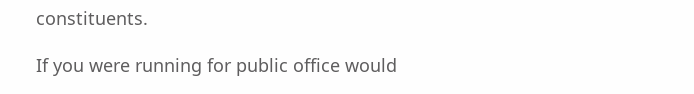constituents.

If you were running for public office would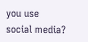you use social media?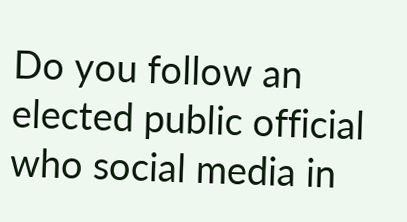Do you follow an elected public official who social media in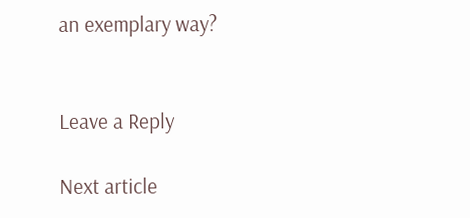an exemplary way?


Leave a Reply

Next article